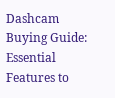Dashcam Buying Guide: Essential Features to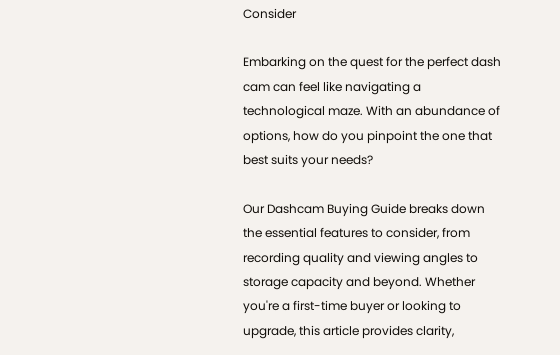Consider

Embarking on the quest for the perfect dash cam can feel like navigating a technological maze. With an abundance of options, how do you pinpoint the one that best suits your needs?

Our Dashcam Buying Guide breaks down the essential features to consider, from recording quality and viewing angles to storage capacity and beyond. Whether you're a first-time buyer or looking to upgrade, this article provides clarity,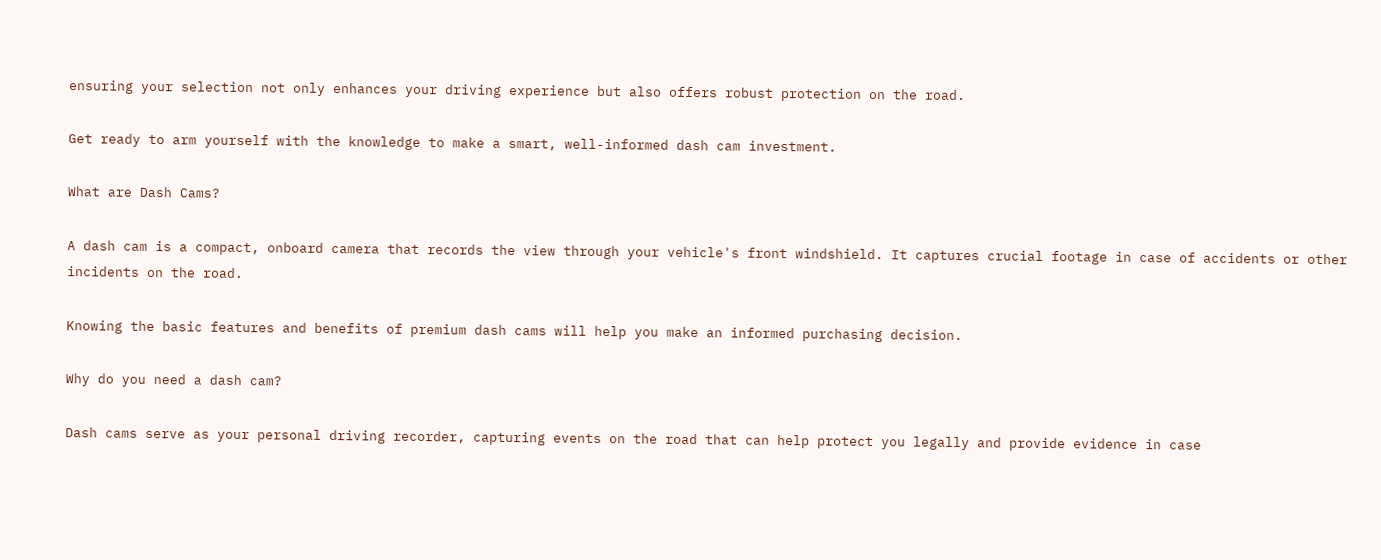ensuring your selection not only enhances your driving experience but also offers robust protection on the road.

Get ready to arm yourself with the knowledge to make a smart, well-informed dash cam investment.

What are Dash Cams?

A dash cam is a compact, onboard camera that records the view through your vehicle's front windshield. It captures crucial footage in case of accidents or other incidents on the road.

Knowing the basic features and benefits of premium dash cams will help you make an informed purchasing decision.

Why do you need a dash cam?

Dash cams serve as your personal driving recorder, capturing events on the road that can help protect you legally and provide evidence in case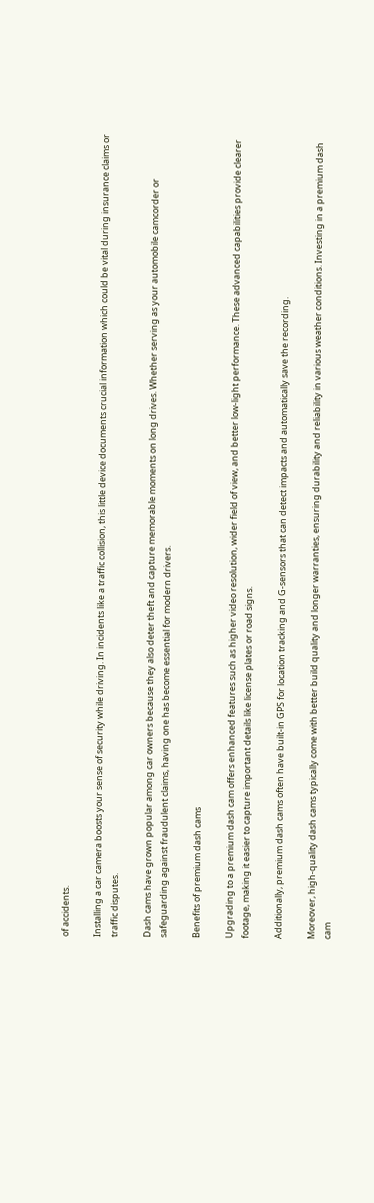of accidents.

Installing a car camera boosts your sense of security while driving. In incidents like a traffic collision, this little device documents crucial information which could be vital during insurance claims or traffic disputes.

Dash cams have grown popular among car owners because they also deter theft and capture memorable moments on long drives. Whether serving as your automobile camcorder or safeguarding against fraudulent claims, having one has become essential for modern drivers.

Benefits of premium dash cams

Upgrading to a premium dash cam offers enhanced features such as higher video resolution, wider field of view, and better low-light performance. These advanced capabilities provide clearer footage, making it easier to capture important details like license plates or road signs.

Additionally, premium dash cams often have built-in GPS for location tracking and G-sensors that can detect impacts and automatically save the recording.

Moreover, high-quality dash cams typically come with better build quality and longer warranties, ensuring durability and reliability in various weather conditions. Investing in a premium dash cam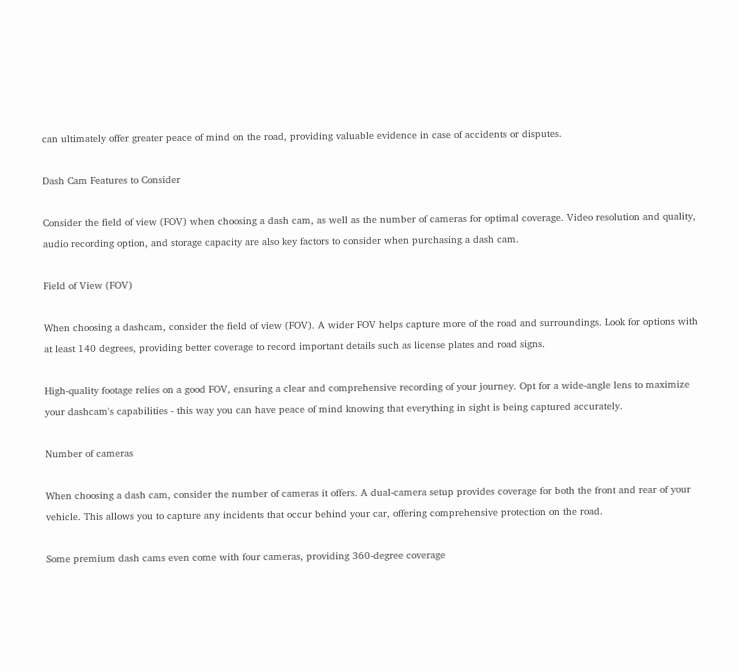can ultimately offer greater peace of mind on the road, providing valuable evidence in case of accidents or disputes.

Dash Cam Features to Consider

Consider the field of view (FOV) when choosing a dash cam, as well as the number of cameras for optimal coverage. Video resolution and quality, audio recording option, and storage capacity are also key factors to consider when purchasing a dash cam.

Field of View (FOV)

When choosing a dashcam, consider the field of view (FOV). A wider FOV helps capture more of the road and surroundings. Look for options with at least 140 degrees, providing better coverage to record important details such as license plates and road signs.

High-quality footage relies on a good FOV, ensuring a clear and comprehensive recording of your journey. Opt for a wide-angle lens to maximize your dashcam's capabilities - this way you can have peace of mind knowing that everything in sight is being captured accurately.

Number of cameras

When choosing a dash cam, consider the number of cameras it offers. A dual-camera setup provides coverage for both the front and rear of your vehicle. This allows you to capture any incidents that occur behind your car, offering comprehensive protection on the road.

Some premium dash cams even come with four cameras, providing 360-degree coverage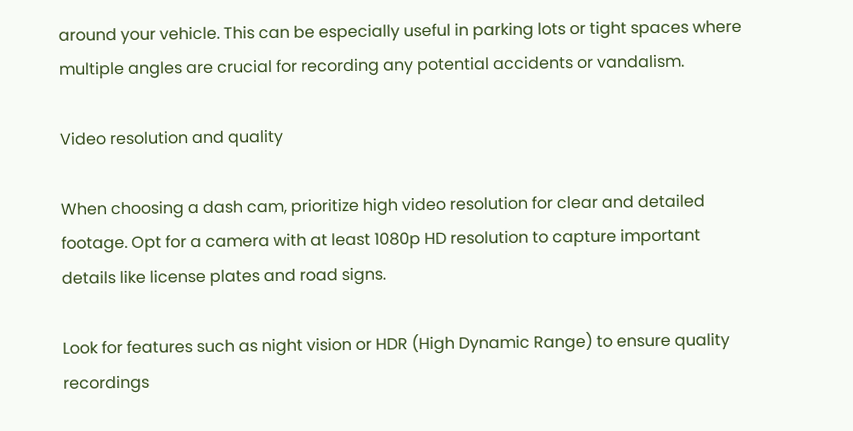around your vehicle. This can be especially useful in parking lots or tight spaces where multiple angles are crucial for recording any potential accidents or vandalism.

Video resolution and quality

When choosing a dash cam, prioritize high video resolution for clear and detailed footage. Opt for a camera with at least 1080p HD resolution to capture important details like license plates and road signs.

Look for features such as night vision or HDR (High Dynamic Range) to ensure quality recordings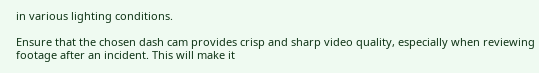in various lighting conditions.

Ensure that the chosen dash cam provides crisp and sharp video quality, especially when reviewing footage after an incident. This will make it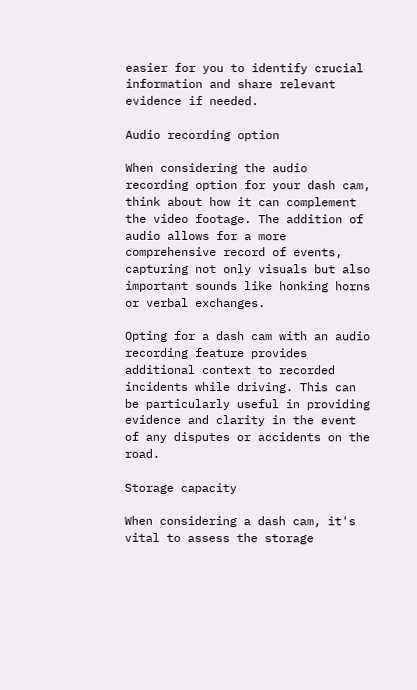easier for you to identify crucial information and share relevant evidence if needed.

Audio recording option

When considering the audio recording option for your dash cam, think about how it can complement the video footage. The addition of audio allows for a more comprehensive record of events, capturing not only visuals but also important sounds like honking horns or verbal exchanges.

Opting for a dash cam with an audio recording feature provides additional context to recorded incidents while driving. This can be particularly useful in providing evidence and clarity in the event of any disputes or accidents on the road.

Storage capacity

When considering a dash cam, it's vital to assess the storage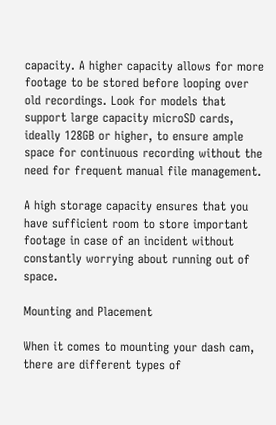capacity. A higher capacity allows for more footage to be stored before looping over old recordings. Look for models that support large capacity microSD cards, ideally 128GB or higher, to ensure ample space for continuous recording without the need for frequent manual file management.

A high storage capacity ensures that you have sufficient room to store important footage in case of an incident without constantly worrying about running out of space.

Mounting and Placement

When it comes to mounting your dash cam, there are different types of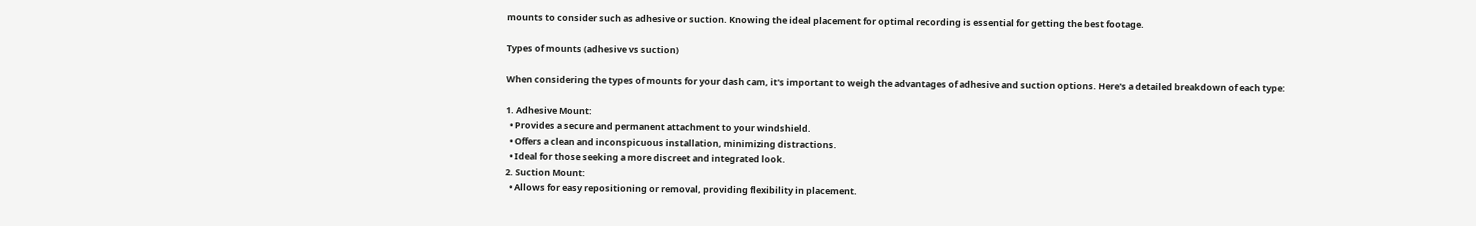mounts to consider such as adhesive or suction. Knowing the ideal placement for optimal recording is essential for getting the best footage.

Types of mounts (adhesive vs suction)

When considering the types of mounts for your dash cam, it's important to weigh the advantages of adhesive and suction options. Here's a detailed breakdown of each type:

1. Adhesive Mount:
  • Provides a secure and permanent attachment to your windshield.
  • Offers a clean and inconspicuous installation, minimizing distractions.
  • Ideal for those seeking a more discreet and integrated look.
2. Suction Mount:
  • Allows for easy repositioning or removal, providing flexibility in placement.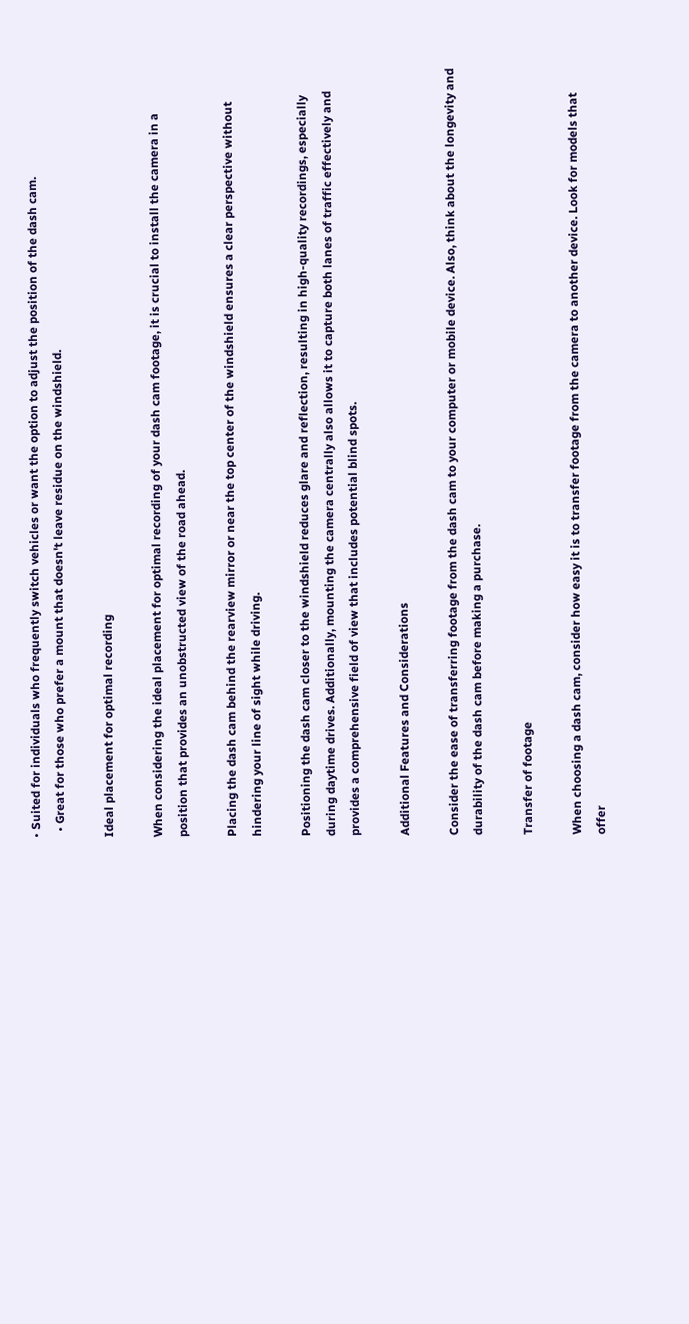• Suited for individuals who frequently switch vehicles or want the option to adjust the position of the dash cam.
  • Great for those who prefer a mount that doesn't leave residue on the windshield.

Ideal placement for optimal recording

When considering the ideal placement for optimal recording of your dash cam footage, it is crucial to install the camera in a position that provides an unobstructed view of the road ahead.

Placing the dash cam behind the rearview mirror or near the top center of the windshield ensures a clear perspective without hindering your line of sight while driving.

Positioning the dash cam closer to the windshield reduces glare and reflection, resulting in high-quality recordings, especially during daytime drives. Additionally, mounting the camera centrally also allows it to capture both lanes of traffic effectively and provides a comprehensive field of view that includes potential blind spots.

Additional Features and Considerations

Consider the ease of transferring footage from the dash cam to your computer or mobile device. Also, think about the longevity and durability of the dash cam before making a purchase.

Transfer of footage

When choosing a dash cam, consider how easy it is to transfer footage from the camera to another device. Look for models that offer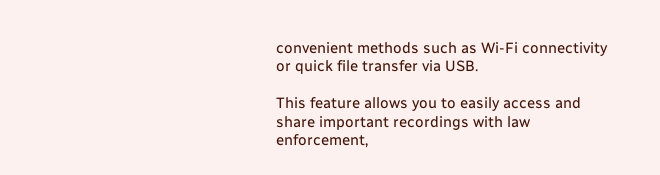convenient methods such as Wi-Fi connectivity or quick file transfer via USB.

This feature allows you to easily access and share important recordings with law enforcement,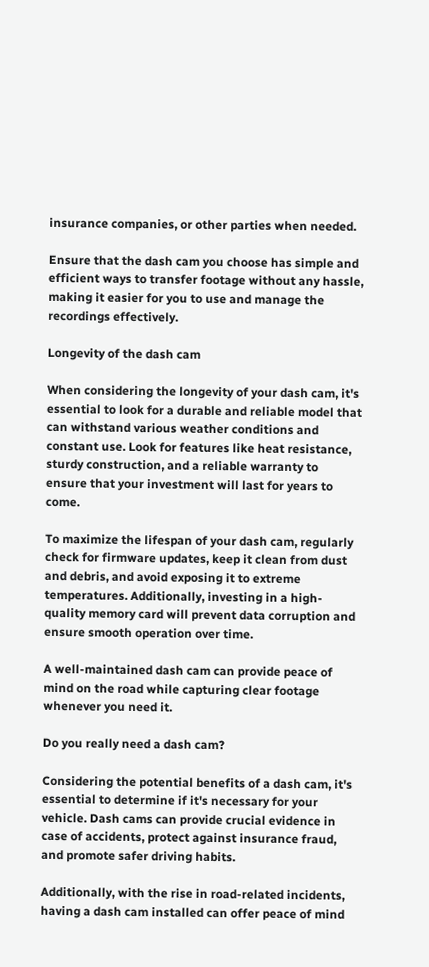insurance companies, or other parties when needed.

Ensure that the dash cam you choose has simple and efficient ways to transfer footage without any hassle, making it easier for you to use and manage the recordings effectively.

Longevity of the dash cam

When considering the longevity of your dash cam, it's essential to look for a durable and reliable model that can withstand various weather conditions and constant use. Look for features like heat resistance, sturdy construction, and a reliable warranty to ensure that your investment will last for years to come.

To maximize the lifespan of your dash cam, regularly check for firmware updates, keep it clean from dust and debris, and avoid exposing it to extreme temperatures. Additionally, investing in a high-quality memory card will prevent data corruption and ensure smooth operation over time.

A well-maintained dash cam can provide peace of mind on the road while capturing clear footage whenever you need it.

Do you really need a dash cam?

Considering the potential benefits of a dash cam, it's essential to determine if it's necessary for your vehicle. Dash cams can provide crucial evidence in case of accidents, protect against insurance fraud, and promote safer driving habits.

Additionally, with the rise in road-related incidents, having a dash cam installed can offer peace of mind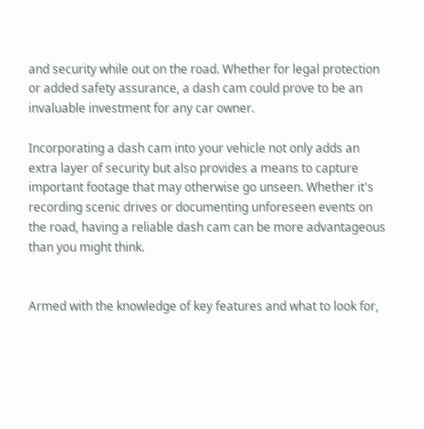and security while out on the road. Whether for legal protection or added safety assurance, a dash cam could prove to be an invaluable investment for any car owner.

Incorporating a dash cam into your vehicle not only adds an extra layer of security but also provides a means to capture important footage that may otherwise go unseen. Whether it's recording scenic drives or documenting unforeseen events on the road, having a reliable dash cam can be more advantageous than you might think.


Armed with the knowledge of key features and what to look for,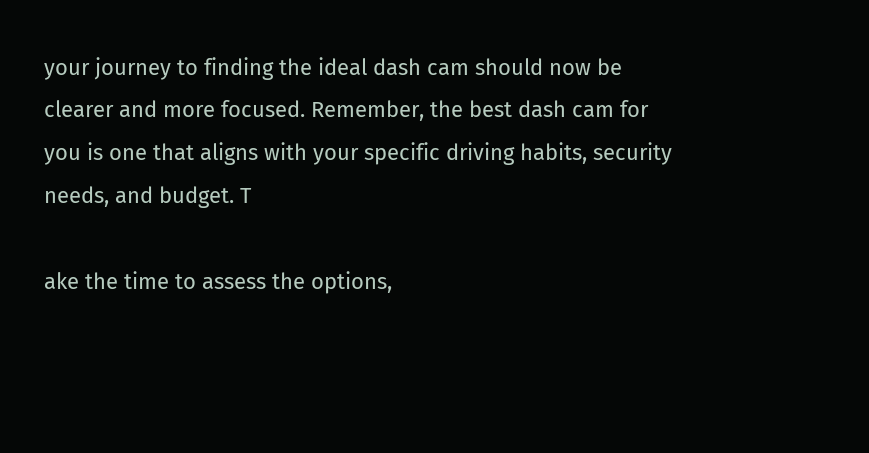your journey to finding the ideal dash cam should now be clearer and more focused. Remember, the best dash cam for you is one that aligns with your specific driving habits, security needs, and budget. T

ake the time to assess the options,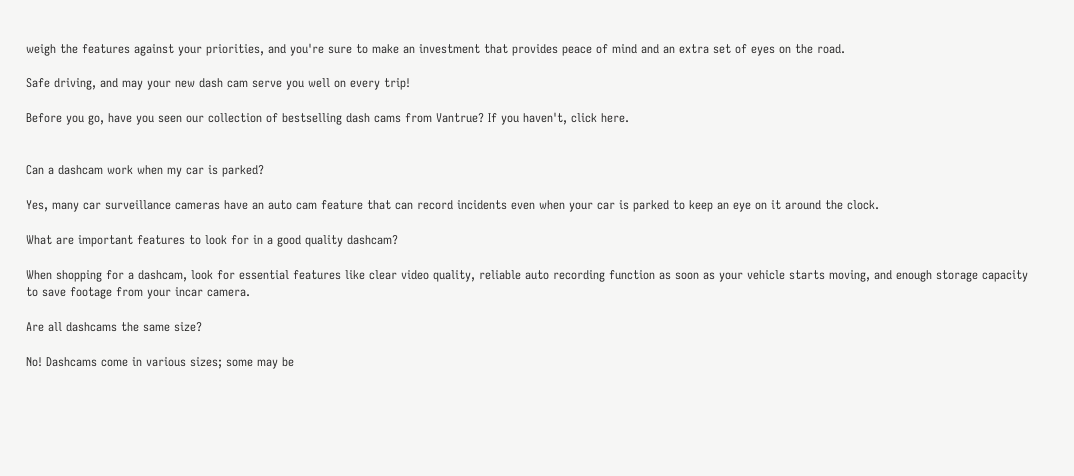weigh the features against your priorities, and you're sure to make an investment that provides peace of mind and an extra set of eyes on the road.

Safe driving, and may your new dash cam serve you well on every trip!

Before you go, have you seen our collection of bestselling dash cams from Vantrue? If you haven't, click here.


Can a dashcam work when my car is parked?

Yes, many car surveillance cameras have an auto cam feature that can record incidents even when your car is parked to keep an eye on it around the clock.

What are important features to look for in a good quality dashcam?

When shopping for a dashcam, look for essential features like clear video quality, reliable auto recording function as soon as your vehicle starts moving, and enough storage capacity to save footage from your incar camera.

Are all dashcams the same size?

No! Dashcams come in various sizes; some may be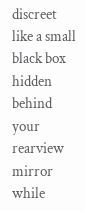discreet like a small black box hidden behind your rearview mirror while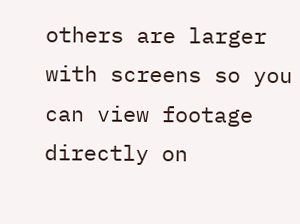others are larger with screens so you can view footage directly on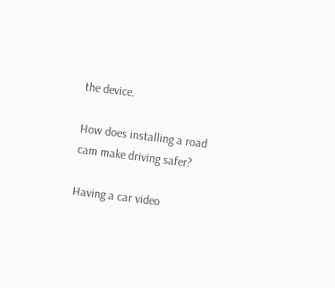the device.

How does installing a road cam make driving safer?

Having a car video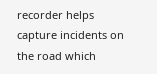recorder helps capture incidents on the road which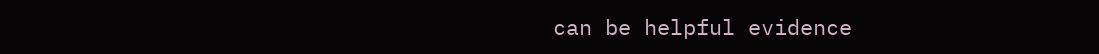can be helpful evidence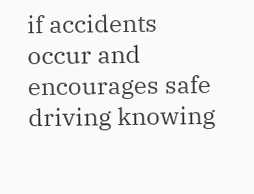if accidents occur and encourages safe driving knowing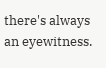there's always an eyewitness.